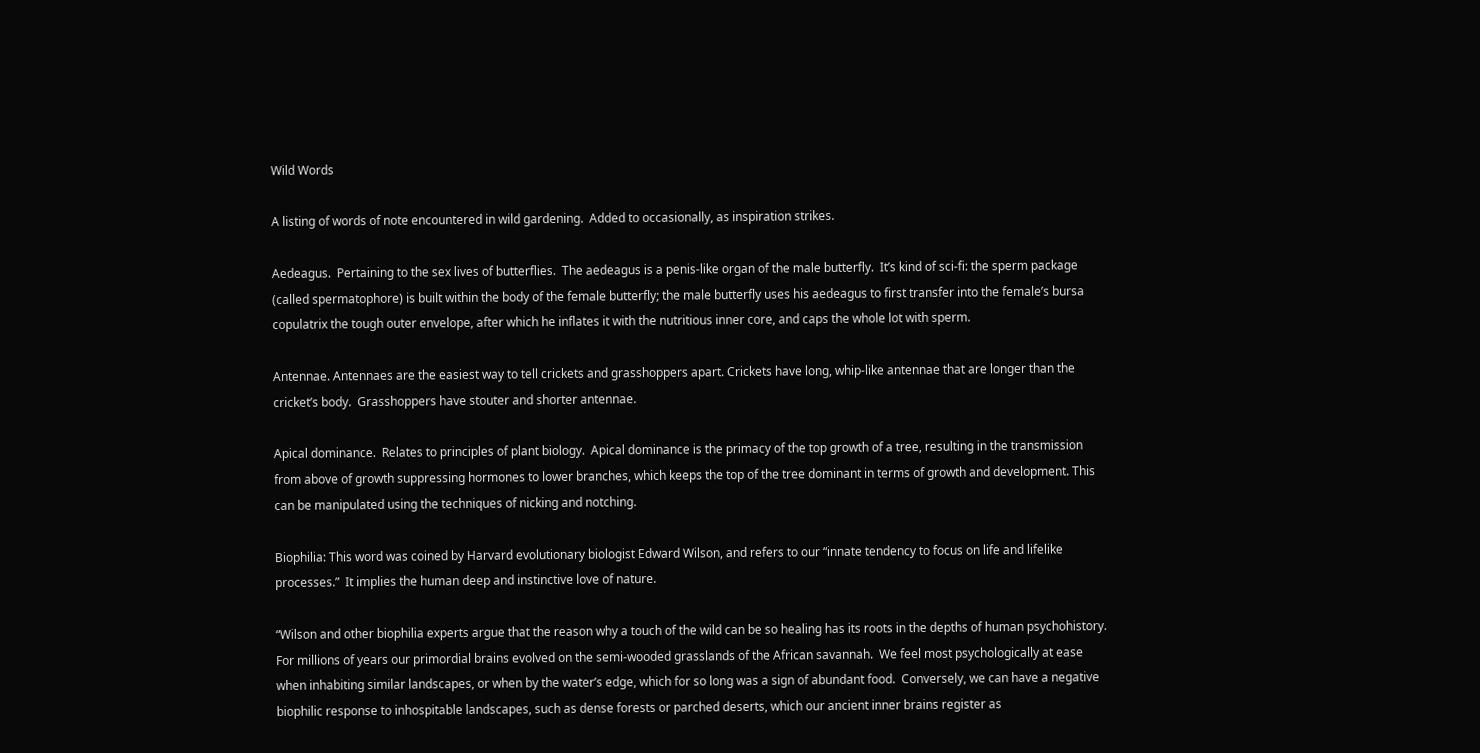Wild Words

A listing of words of note encountered in wild gardening.  Added to occasionally, as inspiration strikes.

Aedeagus.  Pertaining to the sex lives of butterflies.  The aedeagus is a penis-like organ of the male butterfly.  It’s kind of sci-fi: the sperm package (called spermatophore) is built within the body of the female butterfly; the male butterfly uses his aedeagus to first transfer into the female’s bursa copulatrix the tough outer envelope, after which he inflates it with the nutritious inner core, and caps the whole lot with sperm.

Antennae. Antennaes are the easiest way to tell crickets and grasshoppers apart. Crickets have long, whip-like antennae that are longer than the cricket’s body.  Grasshoppers have stouter and shorter antennae.

Apical dominance.  Relates to principles of plant biology.  Apical dominance is the primacy of the top growth of a tree, resulting in the transmission from above of growth suppressing hormones to lower branches, which keeps the top of the tree dominant in terms of growth and development. This can be manipulated using the techniques of nicking and notching.

Biophilia: This word was coined by Harvard evolutionary biologist Edward Wilson, and refers to our “innate tendency to focus on life and lifelike processes.”  It implies the human deep and instinctive love of nature.

“Wilson and other biophilia experts argue that the reason why a touch of the wild can be so healing has its roots in the depths of human psychohistory.  For millions of years our primordial brains evolved on the semi-wooded grasslands of the African savannah.  We feel most psychologically at ease when inhabiting similar landscapes, or when by the water’s edge, which for so long was a sign of abundant food.  Conversely, we can have a negative biophilic response to inhospitable landscapes, such as dense forests or parched deserts, which our ancient inner brains register as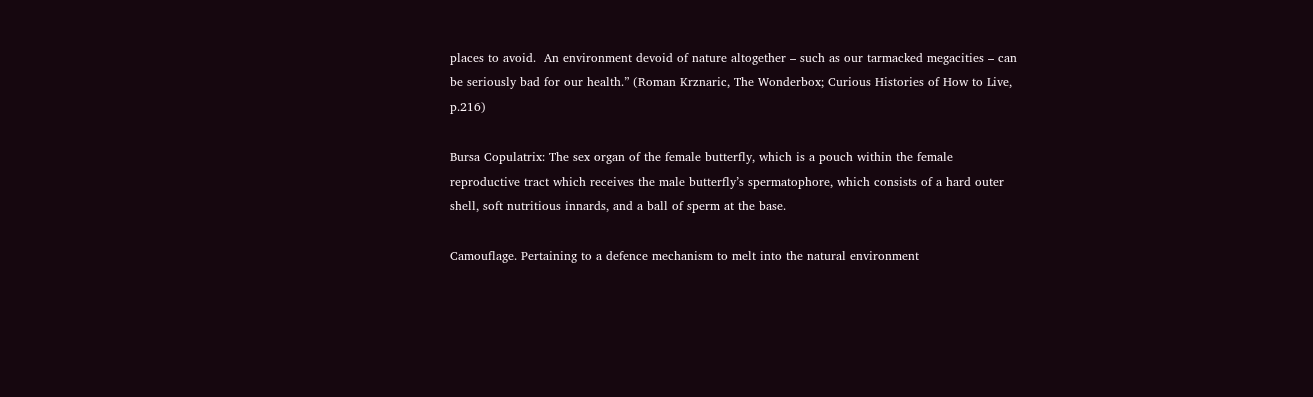places to avoid.  An environment devoid of nature altogether – such as our tarmacked megacities – can be seriously bad for our health.” (Roman Krznaric, The Wonderbox; Curious Histories of How to Live, p.216)

Bursa Copulatrix: The sex organ of the female butterfly, which is a pouch within the female reproductive tract which receives the male butterfly’s spermatophore, which consists of a hard outer shell, soft nutritious innards, and a ball of sperm at the base.

Camouflage. Pertaining to a defence mechanism to melt into the natural environment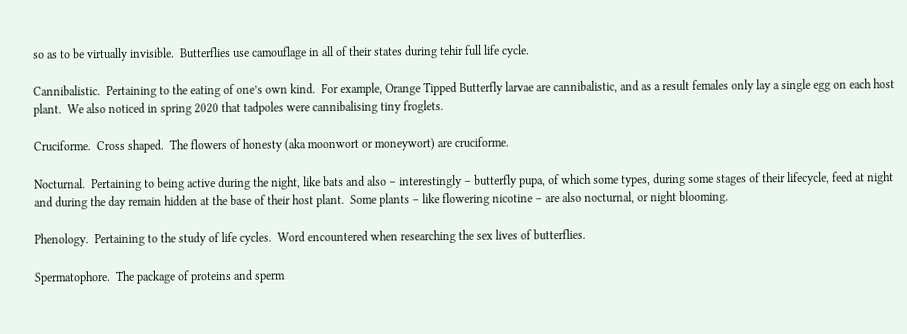so as to be virtually invisible.  Butterflies use camouflage in all of their states during tehir full life cycle.

Cannibalistic.  Pertaining to the eating of one’s own kind.  For example, Orange Tipped Butterfly larvae are cannibalistic, and as a result females only lay a single egg on each host plant.  We also noticed in spring 2020 that tadpoles were cannibalising tiny froglets.

Cruciforme.  Cross shaped.  The flowers of honesty (aka moonwort or moneywort) are cruciforme.

Nocturnal.  Pertaining to being active during the night, like bats and also – interestingly – butterfly pupa, of which some types, during some stages of their lifecycle, feed at night and during the day remain hidden at the base of their host plant.  Some plants – like flowering nicotine – are also nocturnal, or night blooming.

Phenology.  Pertaining to the study of life cycles.  Word encountered when researching the sex lives of butterflies.

Spermatophore.  The package of proteins and sperm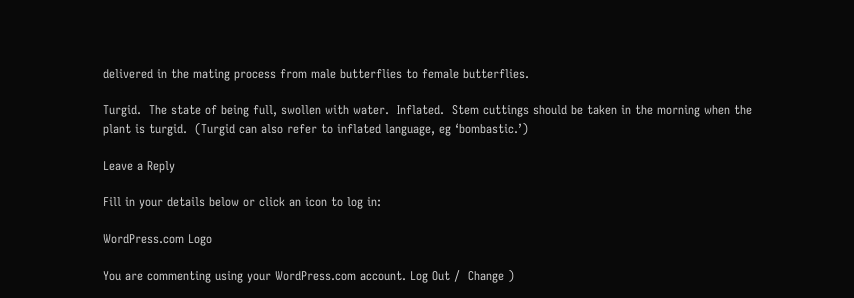delivered in the mating process from male butterflies to female butterflies.

Turgid.  The state of being full, swollen with water.  Inflated.  Stem cuttings should be taken in the morning when the plant is turgid.  (Turgid can also refer to inflated language, eg ‘bombastic.’)

Leave a Reply

Fill in your details below or click an icon to log in:

WordPress.com Logo

You are commenting using your WordPress.com account. Log Out /  Change )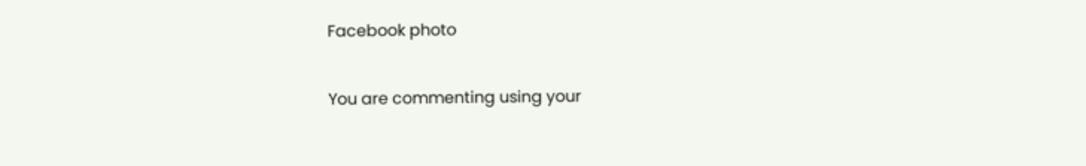Facebook photo

You are commenting using your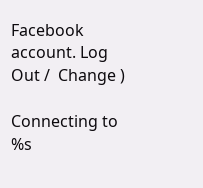Facebook account. Log Out /  Change )

Connecting to %s